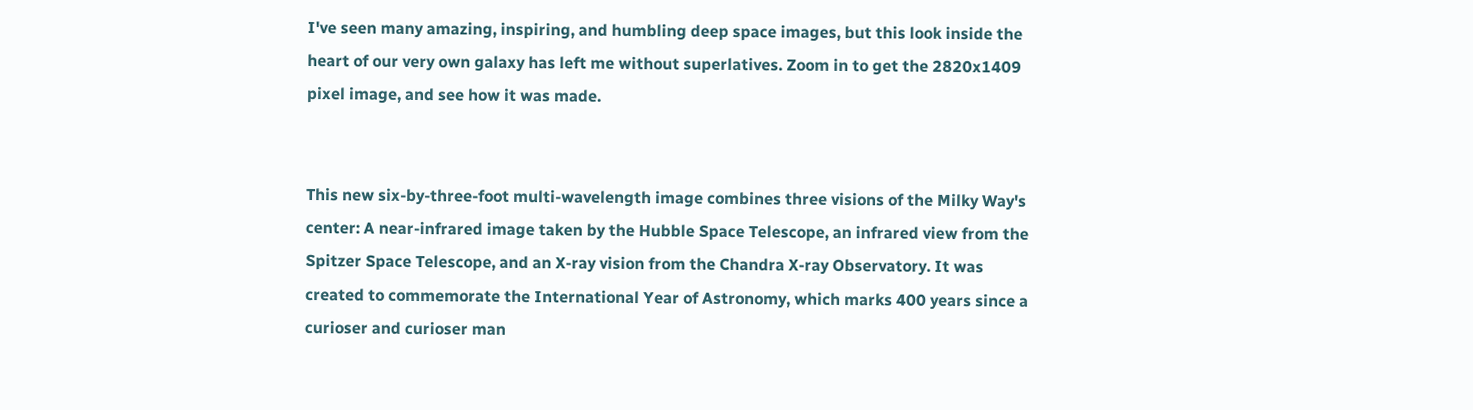I've seen many amazing, inspiring, and humbling deep space images, but this look inside the heart of our very own galaxy has left me without superlatives. Zoom in to get the 2820x1409 pixel image, and see how it was made.


This new six-by-three-foot multi-wavelength image combines three visions of the Milky Way's center: A near-infrared image taken by the Hubble Space Telescope, an infrared view from the Spitzer Space Telescope, and an X-ray vision from the Chandra X-ray Observatory. It was created to commemorate the International Year of Astronomy, which marks 400 years since a curioser and curioser man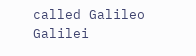called Galileo Galilei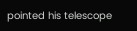pointed his telescope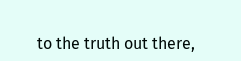to the truth out there,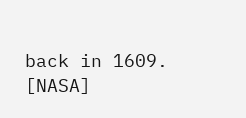back in 1609. [NASA]